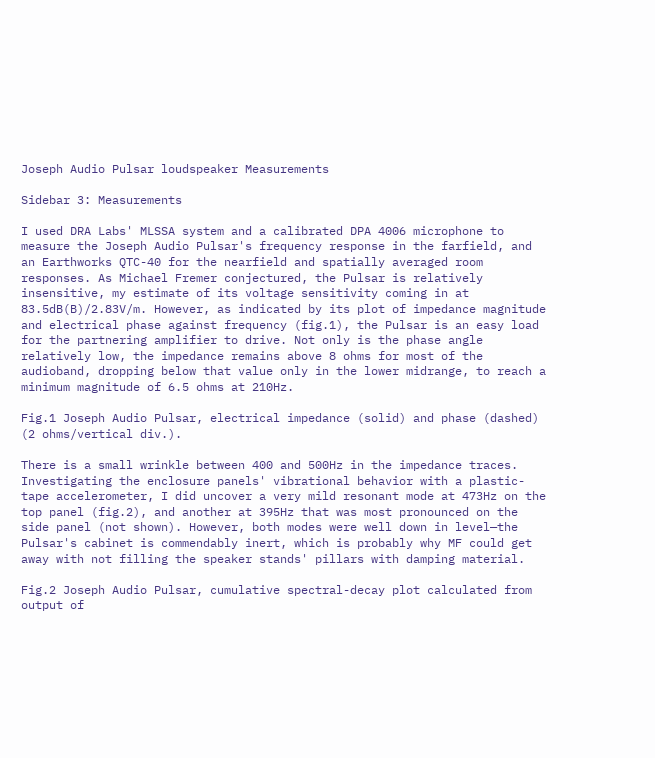Joseph Audio Pulsar loudspeaker Measurements

Sidebar 3: Measurements

I used DRA Labs' MLSSA system and a calibrated DPA 4006 microphone to measure the Joseph Audio Pulsar's frequency response in the farfield, and an Earthworks QTC-40 for the nearfield and spatially averaged room responses. As Michael Fremer conjectured, the Pulsar is relatively insensitive, my estimate of its voltage sensitivity coming in at 83.5dB(B)/2.83V/m. However, as indicated by its plot of impedance magnitude and electrical phase against frequency (fig.1), the Pulsar is an easy load for the partnering amplifier to drive. Not only is the phase angle relatively low, the impedance remains above 8 ohms for most of the audioband, dropping below that value only in the lower midrange, to reach a minimum magnitude of 6.5 ohms at 210Hz.

Fig.1 Joseph Audio Pulsar, electrical impedance (solid) and phase (dashed) (2 ohms/vertical div.).

There is a small wrinkle between 400 and 500Hz in the impedance traces. Investigating the enclosure panels' vibrational behavior with a plastic-tape accelerometer, I did uncover a very mild resonant mode at 473Hz on the top panel (fig.2), and another at 395Hz that was most pronounced on the side panel (not shown). However, both modes were well down in level—the Pulsar's cabinet is commendably inert, which is probably why MF could get away with not filling the speaker stands' pillars with damping material.

Fig.2 Joseph Audio Pulsar, cumulative spectral-decay plot calculated from output of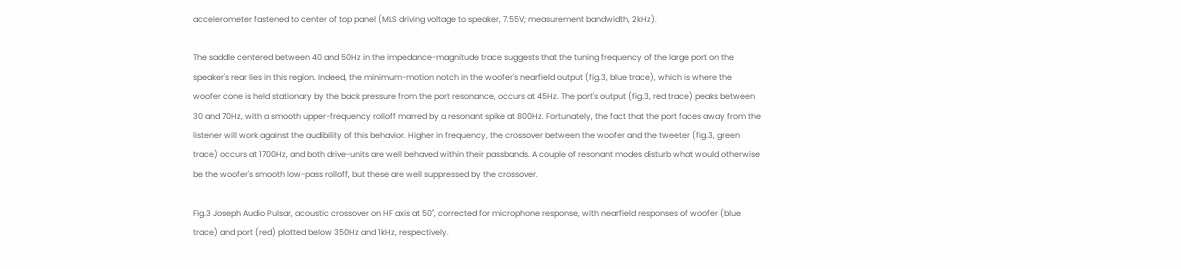accelerometer fastened to center of top panel (MLS driving voltage to speaker, 7.55V; measurement bandwidth, 2kHz).

The saddle centered between 40 and 50Hz in the impedance-magnitude trace suggests that the tuning frequency of the large port on the speaker's rear lies in this region. Indeed, the minimum-motion notch in the woofer's nearfield output (fig.3, blue trace), which is where the woofer cone is held stationary by the back pressure from the port resonance, occurs at 45Hz. The port's output (fig.3, red trace) peaks between 30 and 70Hz, with a smooth upper-frequency rolloff marred by a resonant spike at 800Hz. Fortunately, the fact that the port faces away from the listener will work against the audibility of this behavior. Higher in frequency, the crossover between the woofer and the tweeter (fig.3, green trace) occurs at 1700Hz, and both drive-units are well behaved within their passbands. A couple of resonant modes disturb what would otherwise be the woofer's smooth low-pass rolloff, but these are well suppressed by the crossover.

Fig.3 Joseph Audio Pulsar, acoustic crossover on HF axis at 50", corrected for microphone response, with nearfield responses of woofer (blue trace) and port (red) plotted below 350Hz and 1kHz, respectively.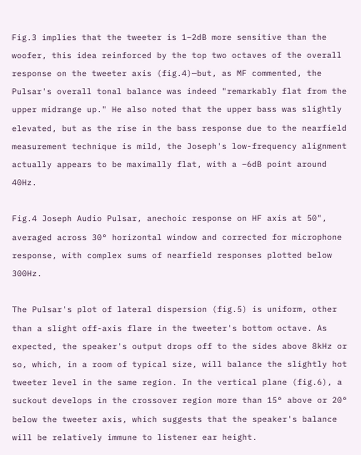Fig.3 implies that the tweeter is 1–2dB more sensitive than the woofer, this idea reinforced by the top two octaves of the overall response on the tweeter axis (fig.4)—but, as MF commented, the Pulsar's overall tonal balance was indeed "remarkably flat from the upper midrange up." He also noted that the upper bass was slightly elevated, but as the rise in the bass response due to the nearfield measurement technique is mild, the Joseph's low-frequency alignment actually appears to be maximally flat, with a –6dB point around 40Hz.

Fig.4 Joseph Audio Pulsar, anechoic response on HF axis at 50", averaged across 30° horizontal window and corrected for microphone response, with complex sums of nearfield responses plotted below 300Hz.

The Pulsar's plot of lateral dispersion (fig.5) is uniform, other than a slight off-axis flare in the tweeter's bottom octave. As expected, the speaker's output drops off to the sides above 8kHz or so, which, in a room of typical size, will balance the slightly hot tweeter level in the same region. In the vertical plane (fig.6), a suckout develops in the crossover region more than 15° above or 20° below the tweeter axis, which suggests that the speaker's balance will be relatively immune to listener ear height.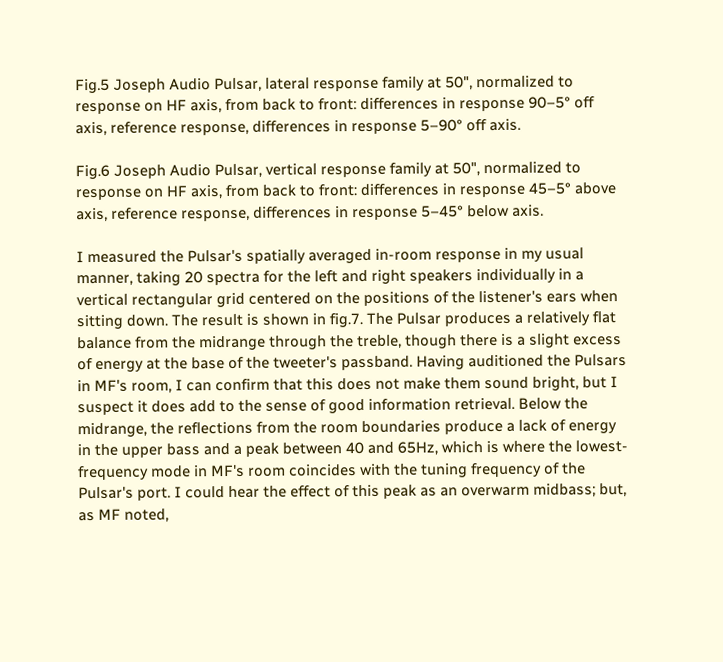Fig.5 Joseph Audio Pulsar, lateral response family at 50", normalized to response on HF axis, from back to front: differences in response 90–5° off axis, reference response, differences in response 5–90° off axis.

Fig.6 Joseph Audio Pulsar, vertical response family at 50", normalized to response on HF axis, from back to front: differences in response 45–5° above axis, reference response, differences in response 5–45° below axis.

I measured the Pulsar's spatially averaged in-room response in my usual manner, taking 20 spectra for the left and right speakers individually in a vertical rectangular grid centered on the positions of the listener's ears when sitting down. The result is shown in fig.7. The Pulsar produces a relatively flat balance from the midrange through the treble, though there is a slight excess of energy at the base of the tweeter's passband. Having auditioned the Pulsars in MF's room, I can confirm that this does not make them sound bright, but I suspect it does add to the sense of good information retrieval. Below the midrange, the reflections from the room boundaries produce a lack of energy in the upper bass and a peak between 40 and 65Hz, which is where the lowest-frequency mode in MF's room coincides with the tuning frequency of the Pulsar's port. I could hear the effect of this peak as an overwarm midbass; but, as MF noted,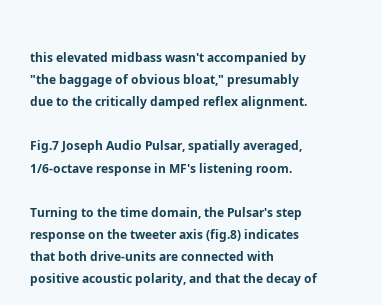this elevated midbass wasn't accompanied by "the baggage of obvious bloat," presumably due to the critically damped reflex alignment.

Fig.7 Joseph Audio Pulsar, spatially averaged, 1/6-octave response in MF's listening room.

Turning to the time domain, the Pulsar's step response on the tweeter axis (fig.8) indicates that both drive-units are connected with positive acoustic polarity, and that the decay of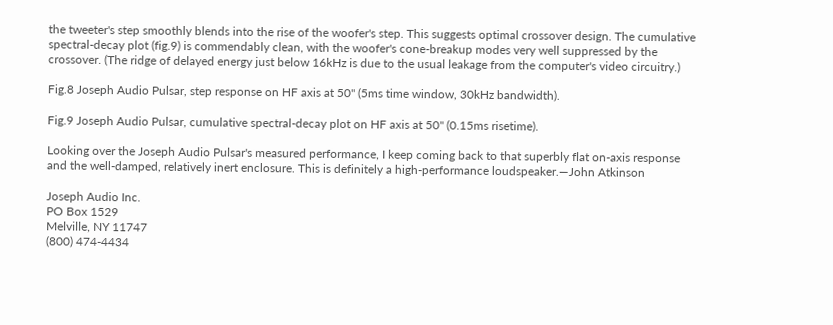the tweeter's step smoothly blends into the rise of the woofer's step. This suggests optimal crossover design. The cumulative spectral-decay plot (fig.9) is commendably clean, with the woofer's cone-breakup modes very well suppressed by the crossover. (The ridge of delayed energy just below 16kHz is due to the usual leakage from the computer's video circuitry.)

Fig.8 Joseph Audio Pulsar, step response on HF axis at 50" (5ms time window, 30kHz bandwidth).

Fig.9 Joseph Audio Pulsar, cumulative spectral-decay plot on HF axis at 50" (0.15ms risetime).

Looking over the Joseph Audio Pulsar's measured performance, I keep coming back to that superbly flat on-axis response and the well-damped, relatively inert enclosure. This is definitely a high-performance loudspeaker.—John Atkinson

Joseph Audio Inc.
PO Box 1529
Melville, NY 11747
(800) 474-4434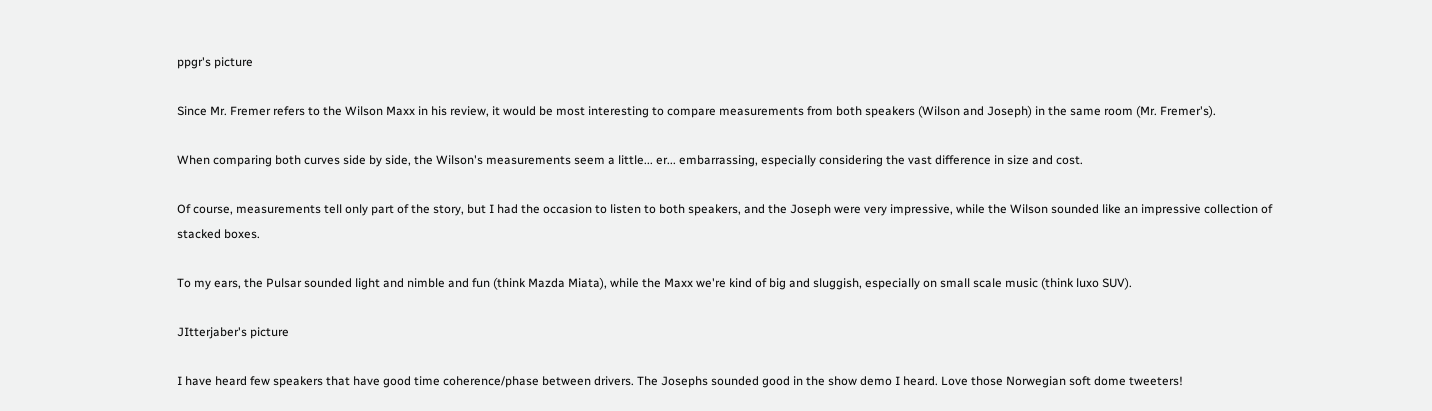ppgr's picture

Since Mr. Fremer refers to the Wilson Maxx in his review, it would be most interesting to compare measurements from both speakers (Wilson and Joseph) in the same room (Mr. Fremer's).

When comparing both curves side by side, the Wilson's measurements seem a little... er... embarrassing, especially considering the vast difference in size and cost.

Of course, measurements tell only part of the story, but I had the occasion to listen to both speakers, and the Joseph were very impressive, while the Wilson sounded like an impressive collection of stacked boxes.

To my ears, the Pulsar sounded light and nimble and fun (think Mazda Miata), while the Maxx we're kind of big and sluggish, especially on small scale music (think luxo SUV).

JItterjaber's picture

I have heard few speakers that have good time coherence/phase between drivers. The Josephs sounded good in the show demo I heard. Love those Norwegian soft dome tweeters!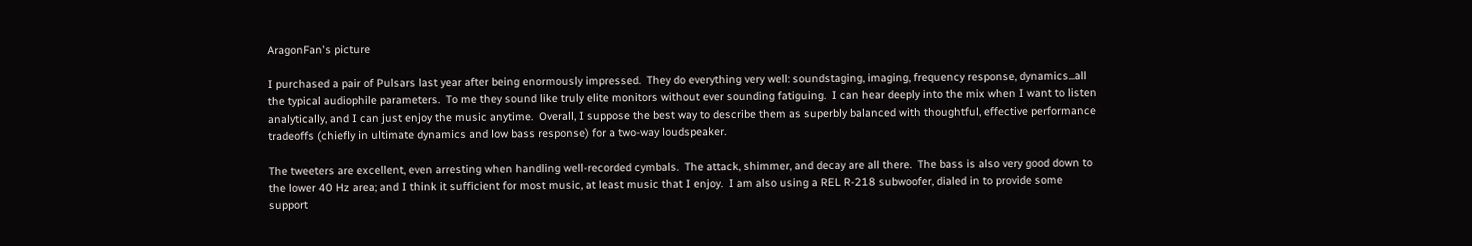AragonFan's picture

I purchased a pair of Pulsars last year after being enormously impressed.  They do everything very well: soundstaging, imaging, frequency response, dynamics...all the typical audiophile parameters.  To me they sound like truly elite monitors without ever sounding fatiguing.  I can hear deeply into the mix when I want to listen analytically, and I can just enjoy the music anytime.  Overall, I suppose the best way to describe them as superbly balanced with thoughtful, effective performance tradeoffs (chiefly in ultimate dynamics and low bass response) for a two-way loudspeaker.

The tweeters are excellent, even arresting when handling well-recorded cymbals.  The attack, shimmer, and decay are all there.  The bass is also very good down to the lower 40 Hz area; and I think it sufficient for most music, at least music that I enjoy.  I am also using a REL R-218 subwoofer, dialed in to provide some support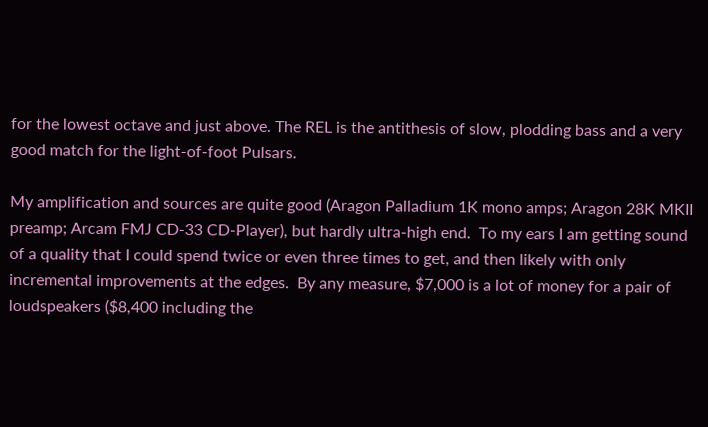for the lowest octave and just above. The REL is the antithesis of slow, plodding bass and a very good match for the light-of-foot Pulsars.

My amplification and sources are quite good (Aragon Palladium 1K mono amps; Aragon 28K MKII preamp; Arcam FMJ CD-33 CD-Player), but hardly ultra-high end.  To my ears I am getting sound of a quality that I could spend twice or even three times to get, and then likely with only incremental improvements at the edges.  By any measure, $7,000 is a lot of money for a pair of loudspeakers ($8,400 including the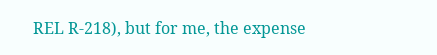REL R-218), but for me, the expense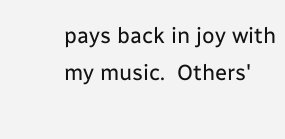pays back in joy with my music.  Others'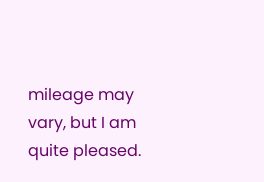mileage may vary, but I am quite pleased.